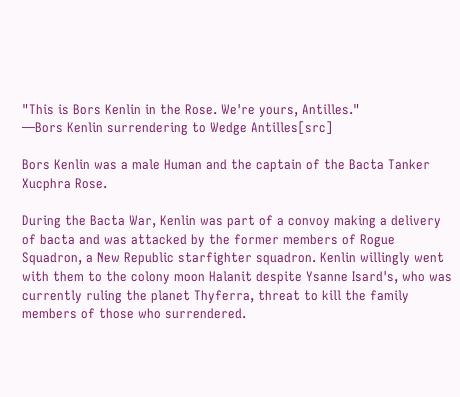"This is Bors Kenlin in the Rose. We're yours, Antilles."
―Bors Kenlin surrendering to Wedge Antilles[src]

Bors Kenlin was a male Human and the captain of the Bacta Tanker Xucphra Rose.

During the Bacta War, Kenlin was part of a convoy making a delivery of bacta and was attacked by the former members of Rogue Squadron, a New Republic starfighter squadron. Kenlin willingly went with them to the colony moon Halanit despite Ysanne Isard's, who was currently ruling the planet Thyferra, threat to kill the family members of those who surrendered.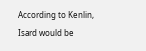According to Kenlin, Isard would be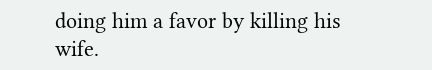doing him a favor by killing his wife.